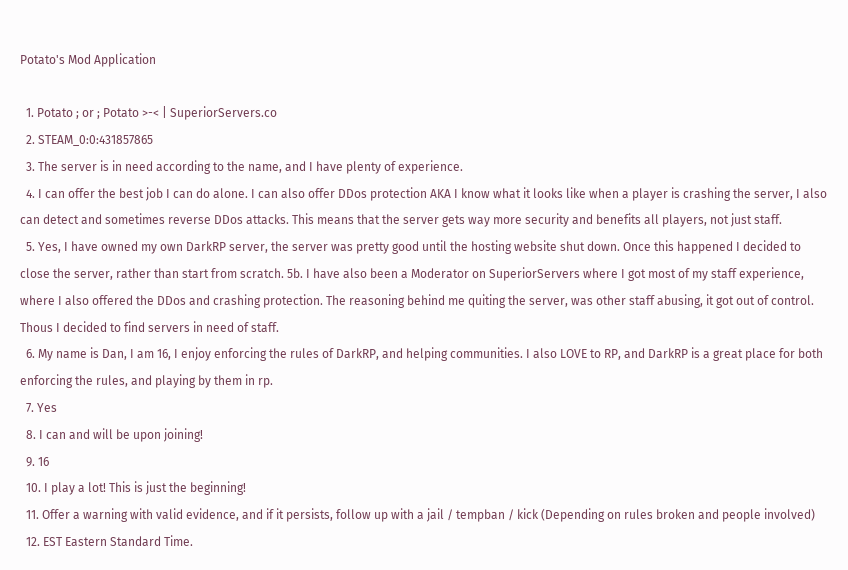Potato's Mod Application

  1. Potato ; or ; Potato >-< | SuperiorServers.co
  2. STEAM_0:0:431857865
  3. The server is in need according to the name, and I have plenty of experience.
  4. I can offer the best job I can do alone. I can also offer DDos protection AKA I know what it looks like when a player is crashing the server, I also can detect and sometimes reverse DDos attacks. This means that the server gets way more security and benefits all players, not just staff.
  5. Yes, I have owned my own DarkRP server, the server was pretty good until the hosting website shut down. Once this happened I decided to close the server, rather than start from scratch. 5b. I have also been a Moderator on SuperiorServers where I got most of my staff experience, where I also offered the DDos and crashing protection. The reasoning behind me quiting the server, was other staff abusing, it got out of control. Thous I decided to find servers in need of staff.
  6. My name is Dan, I am 16, I enjoy enforcing the rules of DarkRP, and helping communities. I also LOVE to RP, and DarkRP is a great place for both enforcing the rules, and playing by them in rp.
  7. Yes
  8. I can and will be upon joining!
  9. 16
  10. I play a lot! This is just the beginning!
  11. Offer a warning with valid evidence, and if it persists, follow up with a jail / tempban / kick (Depending on rules broken and people involved)
  12. EST Eastern Standard Time.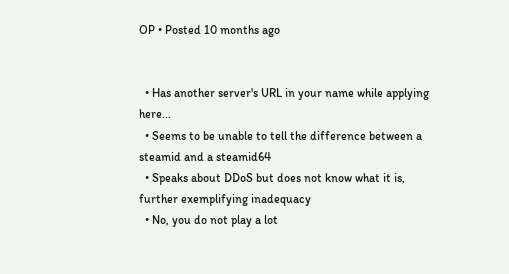OP • Posted 10 months ago


  • Has another server's URL in your name while applying here...
  • Seems to be unable to tell the difference between a steamid and a steamid64
  • Speaks about DDoS but does not know what it is, further exemplifying inadequacy
  • No, you do not play a lot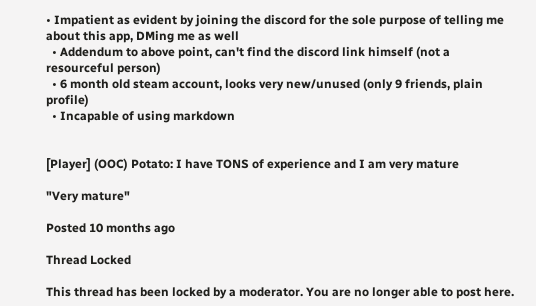• Impatient as evident by joining the discord for the sole purpose of telling me about this app, DMing me as well
  • Addendum to above point, can't find the discord link himself (not a resourceful person)
  • 6 month old steam account, looks very new/unused (only 9 friends, plain profile)
  • Incapable of using markdown


[Player] (OOC) Potato: I have TONS of experience and I am very mature

"Very mature"

Posted 10 months ago

Thread Locked

This thread has been locked by a moderator. You are no longer able to post here.